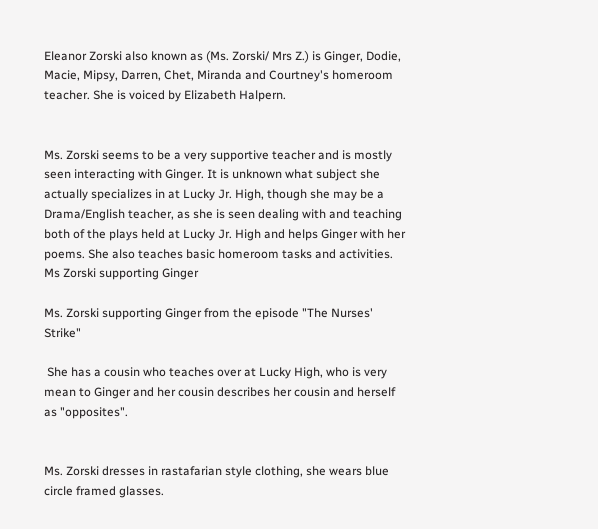Eleanor Zorski also known as (Ms. Zorski/ Mrs Z.) is Ginger, Dodie, Macie, Mipsy, Darren, Chet, Miranda and Courtney's homeroom teacher. She is voiced by Elizabeth Halpern.


Ms. Zorski seems to be a very supportive teacher and is mostly seen interacting with Ginger. It is unknown what subject she actually specializes in at Lucky Jr. High, though she may be a Drama/English teacher, as she is seen dealing with and teaching both of the plays held at Lucky Jr. High and helps Ginger with her poems. She also teaches basic homeroom tasks and activities.
Ms Zorski supporting Ginger

Ms. Zorski supporting Ginger from the episode "The Nurses' Strike"

 She has a cousin who teaches over at Lucky High, who is very mean to Ginger and her cousin describes her cousin and herself as "opposites".


Ms. Zorski dresses in rastafarian style clothing, she wears blue circle framed glasses.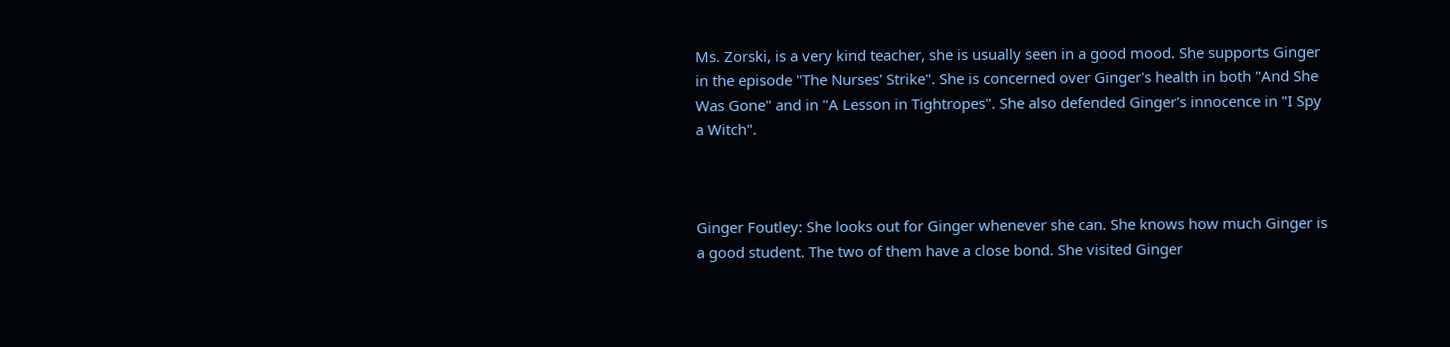Ms. Zorski, is a very kind teacher, she is usually seen in a good mood. She supports Ginger in the episode "The Nurses' Strike". She is concerned over Ginger's health in both "And She Was Gone" and in "A Lesson in Tightropes". She also defended Ginger's innocence in "I Spy a Witch".



Ginger Foutley: She looks out for Ginger whenever she can. She knows how much Ginger is a good student. The two of them have a close bond. She visited Ginger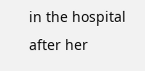in the hospital after her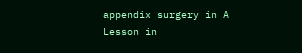appendix surgery in A Lesson in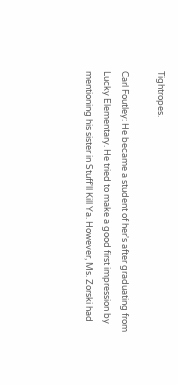Tightropes.

Carl Foutley: He became a student of her's after graduating from Lucky Elementary. He tried to make a good first impression by mentioning his sister in Stuff'll Kill Ya. However, Ms. Zorski had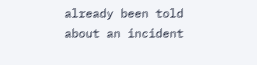already been told about an incident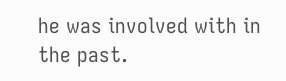he was involved with in the past.